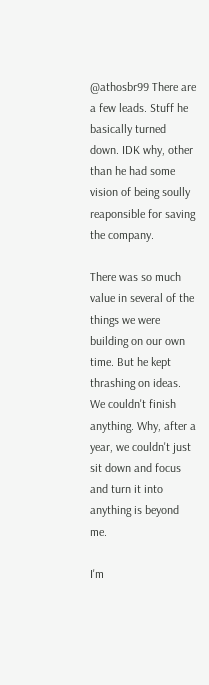@athosbr99 There are a few leads. Stuff he basically turned down. IDK why, other than he had some vision of being soully reaponsible for saving the company.

There was so much value in several of the things we were building on our own time. But he kept thrashing on ideas. We couldn't finish anything. Why, after a year, we couldn't just sit down and focus and turn it into anything is beyond me.

I'm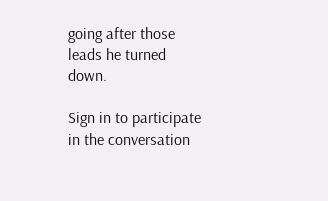going after those leads he turned down.

Sign in to participate in the conversation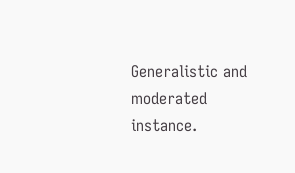Generalistic and moderated instance.